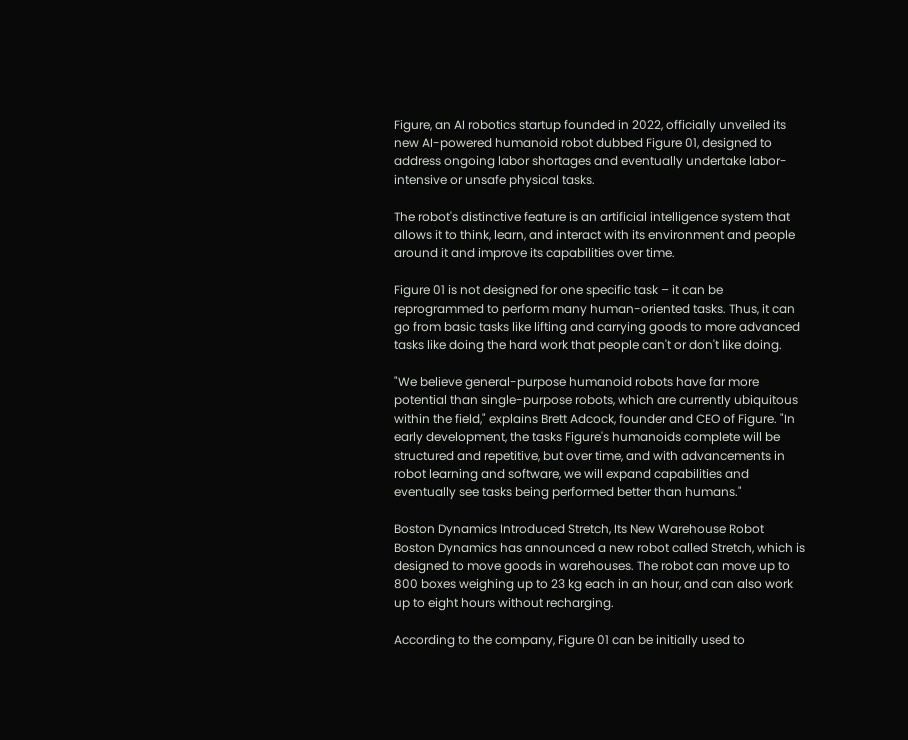Figure, an AI robotics startup founded in 2022, officially unveiled its new AI-powered humanoid robot dubbed Figure 01, designed to address ongoing labor shortages and eventually undertake labor-intensive or unsafe physical tasks.

The robot's distinctive feature is an artificial intelligence system that allows it to think, learn, and interact with its environment and people around it and improve its capabilities over time.

Figure 01 is not designed for one specific task – it can be reprogrammed to perform many human-oriented tasks. Thus, it can go from basic tasks like lifting and carrying goods to more advanced tasks like doing the hard work that people can't or don't like doing.

"We believe general-purpose humanoid robots have far more potential than single-purpose robots, which are currently ubiquitous within the field," explains Brett Adcock, founder and CEO of Figure. "In early development, the tasks Figure's humanoids complete will be structured and repetitive, but over time, and with advancements in robot learning and software, we will expand capabilities and eventually see tasks being performed better than humans."

Boston Dynamics Introduced Stretch, Its New Warehouse Robot
Boston Dynamics has announced a new robot called Stretch, which is designed to move goods in warehouses. The robot can move up to 800 boxes weighing up to 23 kg each in an hour, and can also work up to eight hours without recharging.

According to the company, Figure 01 can be initially used to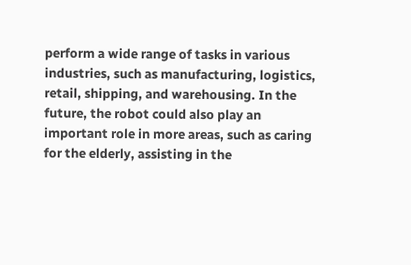perform a wide range of tasks in various industries, such as manufacturing, logistics, retail, shipping, and warehousing. In the future, the robot could also play an important role in more areas, such as caring for the elderly, assisting in the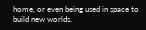home, or even being used in space to build new worlds.